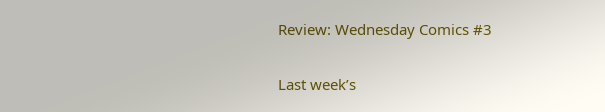Review: Wednesday Comics #3


Last week’s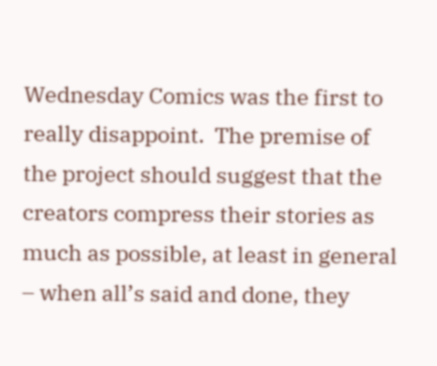Wednesday Comics was the first to really disappoint.  The premise of the project should suggest that the creators compress their stories as much as possible, at least in general – when all’s said and done, they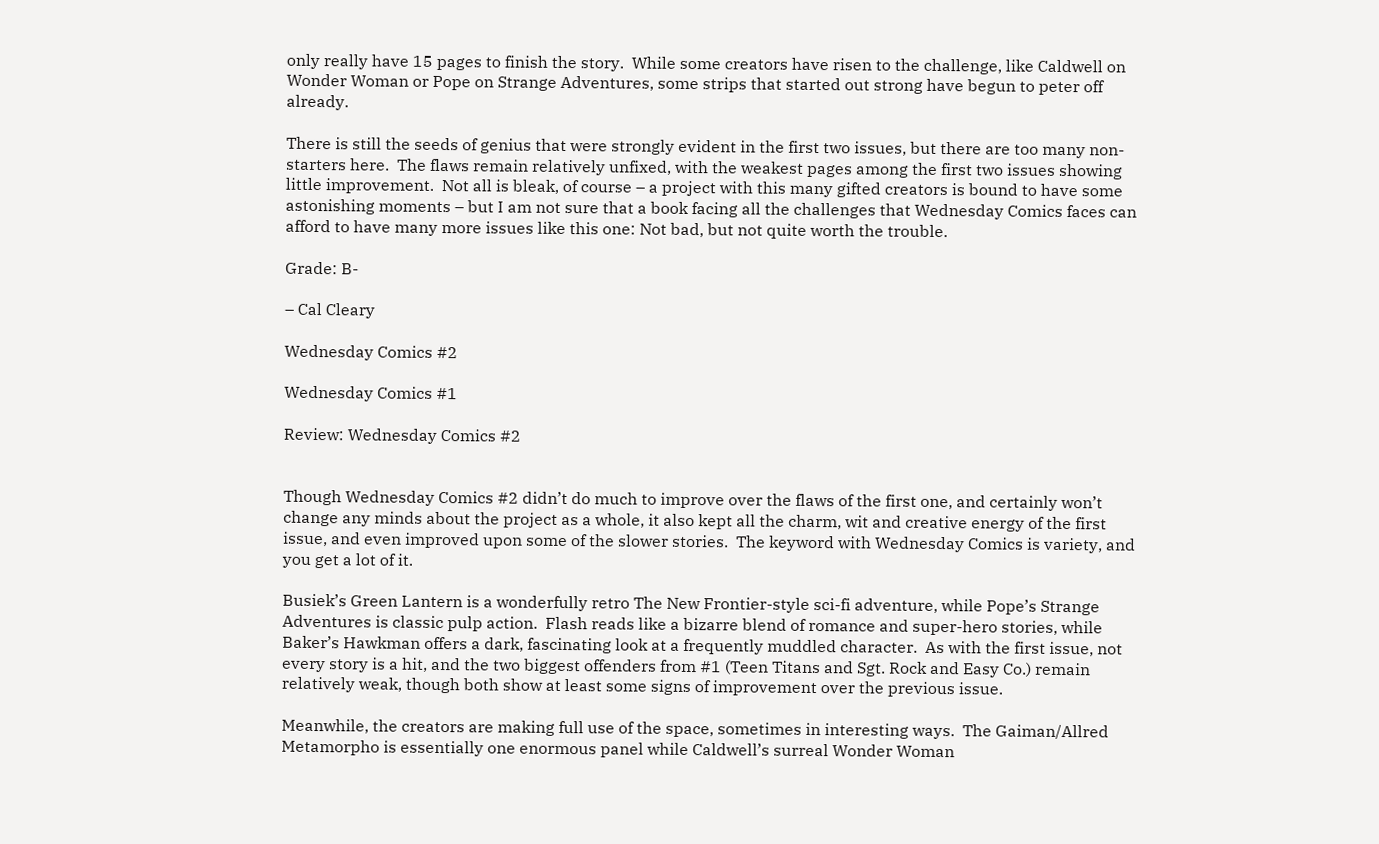only really have 15 pages to finish the story.  While some creators have risen to the challenge, like Caldwell on Wonder Woman or Pope on Strange Adventures, some strips that started out strong have begun to peter off already.

There is still the seeds of genius that were strongly evident in the first two issues, but there are too many non-starters here.  The flaws remain relatively unfixed, with the weakest pages among the first two issues showing little improvement.  Not all is bleak, of course – a project with this many gifted creators is bound to have some astonishing moments – but I am not sure that a book facing all the challenges that Wednesday Comics faces can afford to have many more issues like this one: Not bad, but not quite worth the trouble.

Grade: B-

– Cal Cleary

Wednesday Comics #2

Wednesday Comics #1

Review: Wednesday Comics #2


Though Wednesday Comics #2 didn’t do much to improve over the flaws of the first one, and certainly won’t change any minds about the project as a whole, it also kept all the charm, wit and creative energy of the first issue, and even improved upon some of the slower stories.  The keyword with Wednesday Comics is variety, and you get a lot of it.

Busiek’s Green Lantern is a wonderfully retro The New Frontier-style sci-fi adventure, while Pope’s Strange Adventures is classic pulp action.  Flash reads like a bizarre blend of romance and super-hero stories, while Baker’s Hawkman offers a dark, fascinating look at a frequently muddled character.  As with the first issue, not every story is a hit, and the two biggest offenders from #1 (Teen Titans and Sgt. Rock and Easy Co.) remain relatively weak, though both show at least some signs of improvement over the previous issue.

Meanwhile, the creators are making full use of the space, sometimes in interesting ways.  The Gaiman/Allred Metamorpho is essentially one enormous panel while Caldwell’s surreal Wonder Woman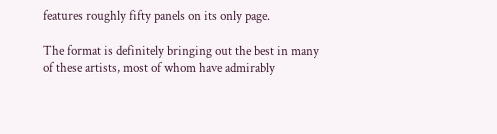features roughly fifty panels on its only page.

The format is definitely bringing out the best in many of these artists, most of whom have admirably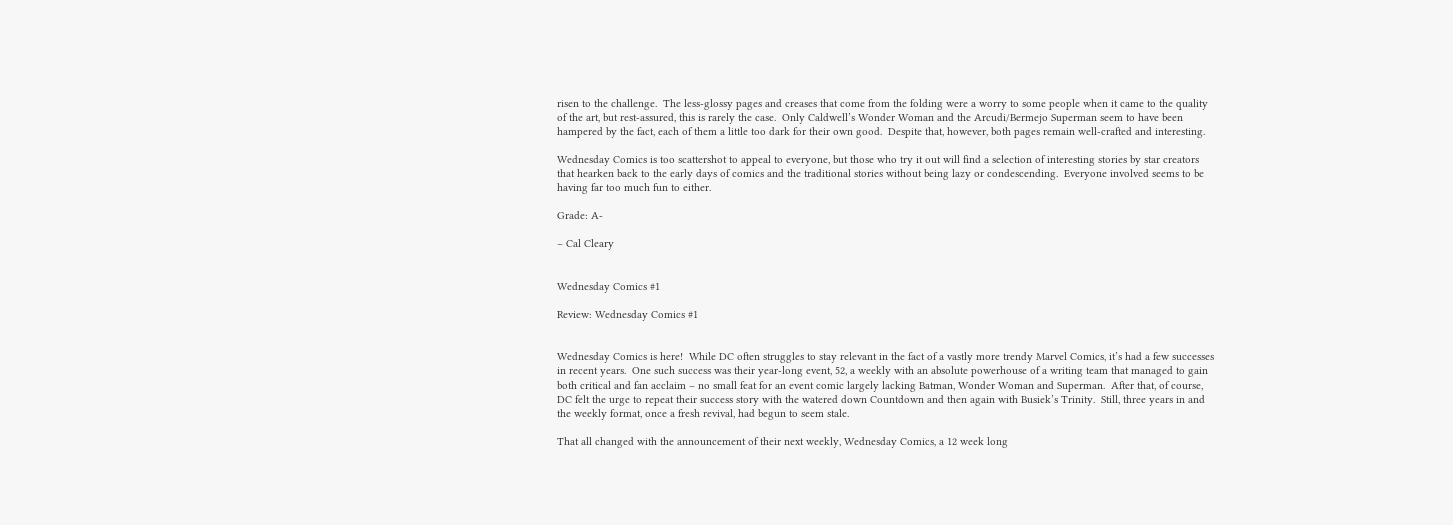risen to the challenge.  The less-glossy pages and creases that come from the folding were a worry to some people when it came to the quality of the art, but rest-assured, this is rarely the case.  Only Caldwell’s Wonder Woman and the Arcudi/Bermejo Superman seem to have been hampered by the fact, each of them a little too dark for their own good.  Despite that, however, both pages remain well-crafted and interesting.

Wednesday Comics is too scattershot to appeal to everyone, but those who try it out will find a selection of interesting stories by star creators that hearken back to the early days of comics and the traditional stories without being lazy or condescending.  Everyone involved seems to be having far too much fun to either.

Grade: A-

– Cal Cleary


Wednesday Comics #1

Review: Wednesday Comics #1


Wednesday Comics is here!  While DC often struggles to stay relevant in the fact of a vastly more trendy Marvel Comics, it’s had a few successes in recent years.  One such success was their year-long event, 52, a weekly with an absolute powerhouse of a writing team that managed to gain both critical and fan acclaim – no small feat for an event comic largely lacking Batman, Wonder Woman and Superman.  After that, of course, DC felt the urge to repeat their success story with the watered down Countdown and then again with Busiek’s Trinity.  Still, three years in and the weekly format, once a fresh revival, had begun to seem stale.

That all changed with the announcement of their next weekly, Wednesday Comics, a 12 week long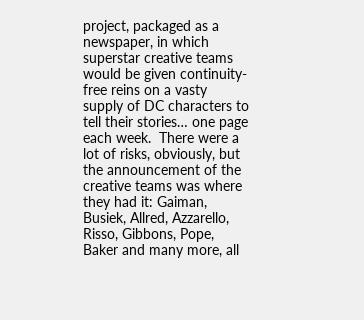project, packaged as a newspaper, in which superstar creative teams would be given continuity-free reins on a vasty supply of DC characters to tell their stories… one page each week.  There were a lot of risks, obviously, but the announcement of the creative teams was where they had it: Gaiman, Busiek, Allred, Azzarello, Risso, Gibbons, Pope, Baker and many more, all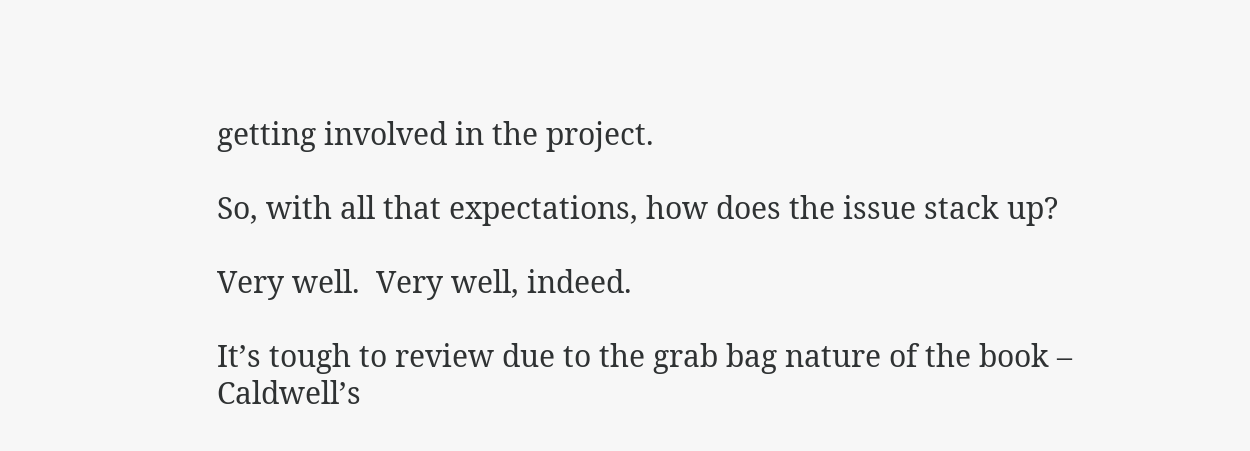getting involved in the project.

So, with all that expectations, how does the issue stack up?

Very well.  Very well, indeed.

It’s tough to review due to the grab bag nature of the book – Caldwell’s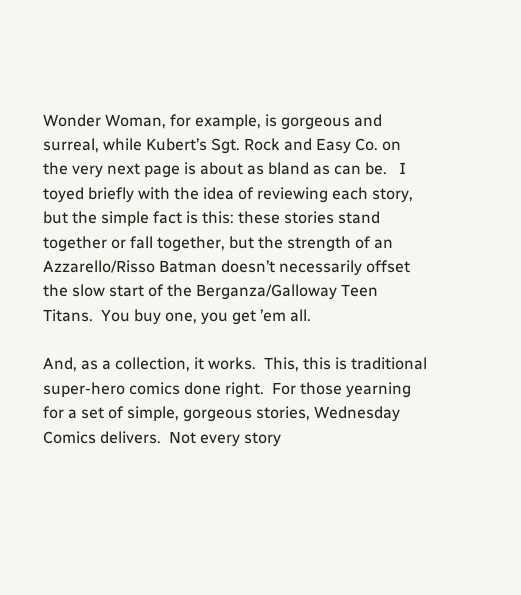Wonder Woman, for example, is gorgeous and surreal, while Kubert’s Sgt. Rock and Easy Co. on the very next page is about as bland as can be.   I toyed briefly with the idea of reviewing each story, but the simple fact is this: these stories stand together or fall together, but the strength of an Azzarello/Risso Batman doesn’t necessarily offset the slow start of the Berganza/Galloway Teen Titans.  You buy one, you get ’em all.

And, as a collection, it works.  This, this is traditional super-hero comics done right.  For those yearning for a set of simple, gorgeous stories, Wednesday Comics delivers.  Not every story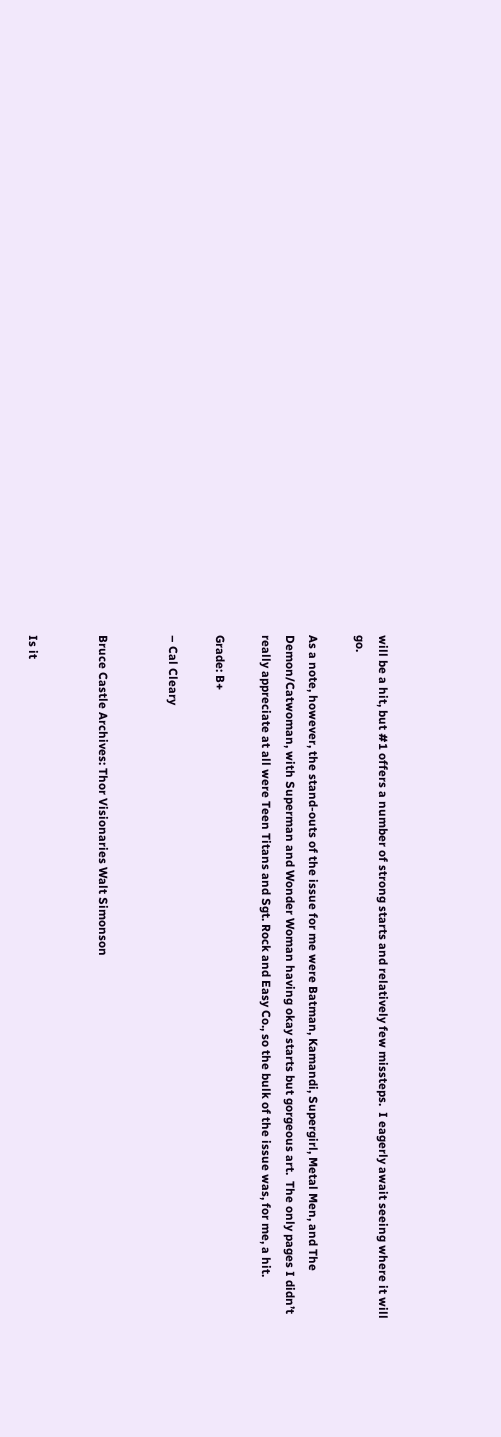will be a hit, but #1 offers a number of strong starts and relatively few missteps.  I eagerly await seeing where it will go.

As a note, however, the stand-outs of the issue for me were Batman, Kamandi, Supergirl, Metal Men, and The Demon/Catwoman, with Superman and Wonder Woman having okay starts but gorgeous art.  The only pages I didn’t really appreciate at all were Teen Titans and Sgt. Rock and Easy Co., so the bulk of the issue was, for me, a hit.

Grade: B+

– Cal Cleary


Bruce Castle Archives: Thor Visionaries Walt Simonson


Is it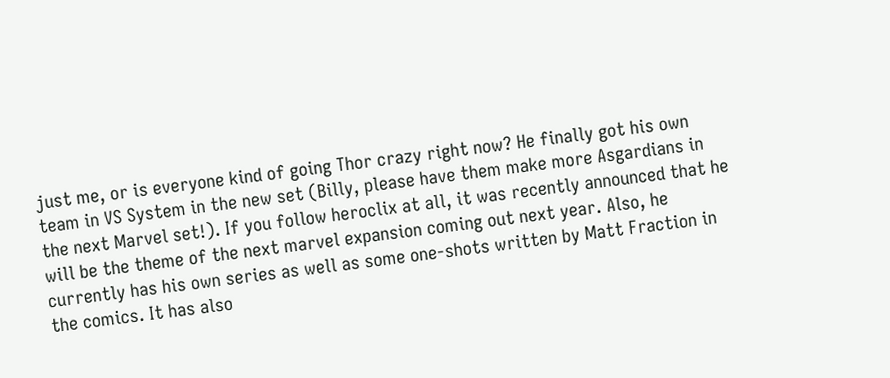just me, or is everyone kind of going Thor crazy right now? He finally got his own team in VS System in the new set (Billy, please have them make more Asgardians in the next Marvel set!). If you follow heroclix at all, it was recently announced that he will be the theme of the next marvel expansion coming out next year. Also, he currently has his own series as well as some one-shots written by Matt Fraction in the comics. It has also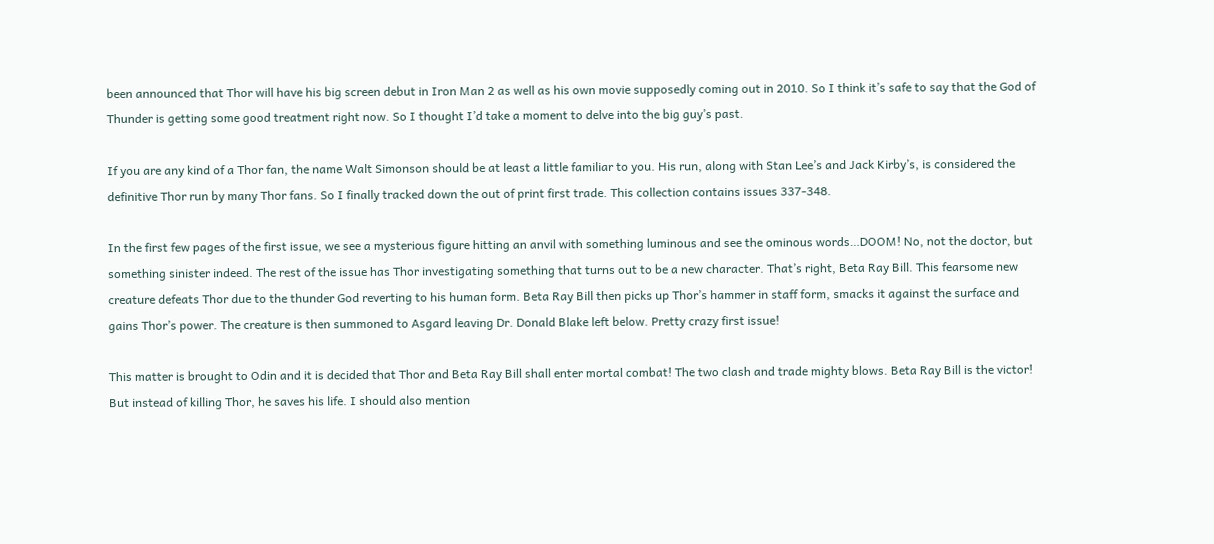been announced that Thor will have his big screen debut in Iron Man 2 as well as his own movie supposedly coming out in 2010. So I think it’s safe to say that the God of Thunder is getting some good treatment right now. So I thought I’d take a moment to delve into the big guy’s past.

If you are any kind of a Thor fan, the name Walt Simonson should be at least a little familiar to you. His run, along with Stan Lee’s and Jack Kirby’s, is considered the definitive Thor run by many Thor fans. So I finally tracked down the out of print first trade. This collection contains issues 337-348.

In the first few pages of the first issue, we see a mysterious figure hitting an anvil with something luminous and see the ominous words…DOOM! No, not the doctor, but something sinister indeed. The rest of the issue has Thor investigating something that turns out to be a new character. That’s right, Beta Ray Bill. This fearsome new creature defeats Thor due to the thunder God reverting to his human form. Beta Ray Bill then picks up Thor’s hammer in staff form, smacks it against the surface and gains Thor’s power. The creature is then summoned to Asgard leaving Dr. Donald Blake left below. Pretty crazy first issue!

This matter is brought to Odin and it is decided that Thor and Beta Ray Bill shall enter mortal combat! The two clash and trade mighty blows. Beta Ray Bill is the victor! But instead of killing Thor, he saves his life. I should also mention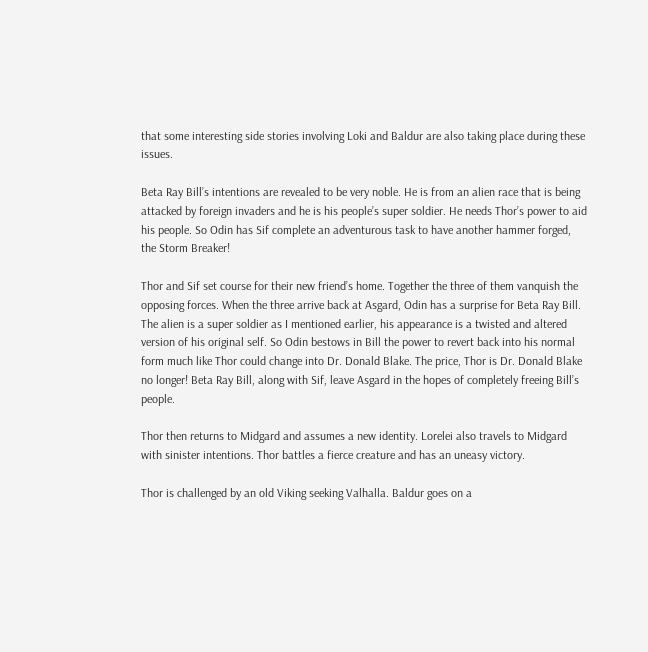that some interesting side stories involving Loki and Baldur are also taking place during these issues.

Beta Ray Bill’s intentions are revealed to be very noble. He is from an alien race that is being attacked by foreign invaders and he is his people’s super soldier. He needs Thor’s power to aid his people. So Odin has Sif complete an adventurous task to have another hammer forged, the Storm Breaker!

Thor and Sif set course for their new friend’s home. Together the three of them vanquish the opposing forces. When the three arrive back at Asgard, Odin has a surprise for Beta Ray Bill. The alien is a super soldier as I mentioned earlier, his appearance is a twisted and altered version of his original self. So Odin bestows in Bill the power to revert back into his normal form much like Thor could change into Dr. Donald Blake. The price, Thor is Dr. Donald Blake no longer! Beta Ray Bill, along with Sif, leave Asgard in the hopes of completely freeing Bill’s people.

Thor then returns to Midgard and assumes a new identity. Lorelei also travels to Midgard with sinister intentions. Thor battles a fierce creature and has an uneasy victory.

Thor is challenged by an old Viking seeking Valhalla. Baldur goes on a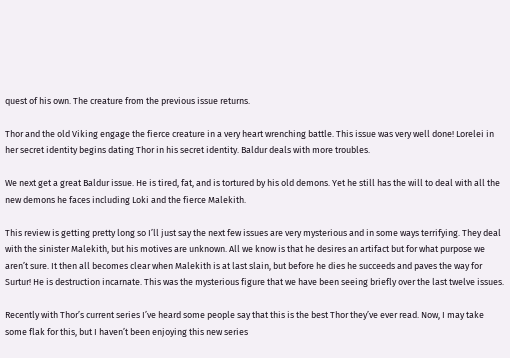quest of his own. The creature from the previous issue returns.

Thor and the old Viking engage the fierce creature in a very heart wrenching battle. This issue was very well done! Lorelei in her secret identity begins dating Thor in his secret identity. Baldur deals with more troubles.

We next get a great Baldur issue. He is tired, fat, and is tortured by his old demons. Yet he still has the will to deal with all the new demons he faces including Loki and the fierce Malekith.

This review is getting pretty long so I’ll just say the next few issues are very mysterious and in some ways terrifying. They deal with the sinister Malekith, but his motives are unknown. All we know is that he desires an artifact but for what purpose we aren’t sure. It then all becomes clear when Malekith is at last slain, but before he dies he succeeds and paves the way for Surtur! He is destruction incarnate. This was the mysterious figure that we have been seeing briefly over the last twelve issues.

Recently with Thor’s current series I’ve heard some people say that this is the best Thor they’ve ever read. Now, I may take some flak for this, but I haven’t been enjoying this new series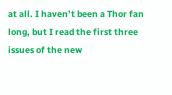at all. I haven’t been a Thor fan long, but I read the first three issues of the new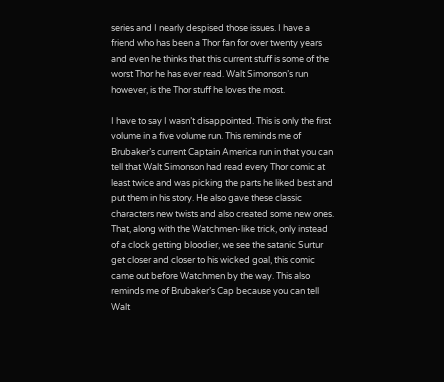series and I nearly despised those issues. I have a friend who has been a Thor fan for over twenty years and even he thinks that this current stuff is some of the worst Thor he has ever read. Walt Simonson’s run however, is the Thor stuff he loves the most.

I have to say I wasn’t disappointed. This is only the first volume in a five volume run. This reminds me of Brubaker’s current Captain America run in that you can tell that Walt Simonson had read every Thor comic at least twice and was picking the parts he liked best and put them in his story. He also gave these classic characters new twists and also created some new ones. That, along with the Watchmen-like trick, only instead of a clock getting bloodier, we see the satanic Surtur get closer and closer to his wicked goal, this comic came out before Watchmen by the way. This also reminds me of Brubaker’s Cap because you can tell Walt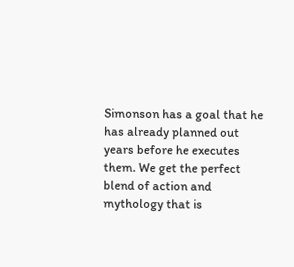Simonson has a goal that he has already planned out years before he executes them. We get the perfect blend of action and mythology that is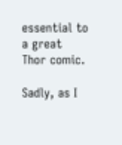essential to a great Thor comic.

Sadly, as I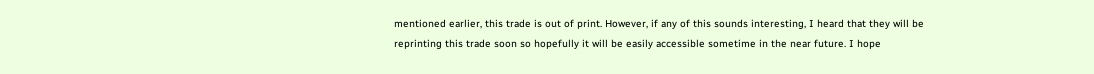mentioned earlier, this trade is out of print. However, if any of this sounds interesting, I heard that they will be reprinting this trade soon so hopefully it will be easily accessible sometime in the near future. I hope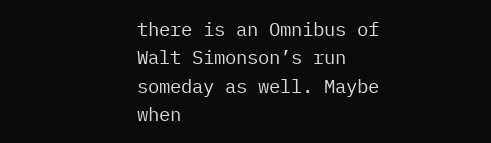there is an Omnibus of Walt Simonson’s run someday as well. Maybe when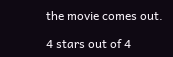the movie comes out.

4 stars out of 4